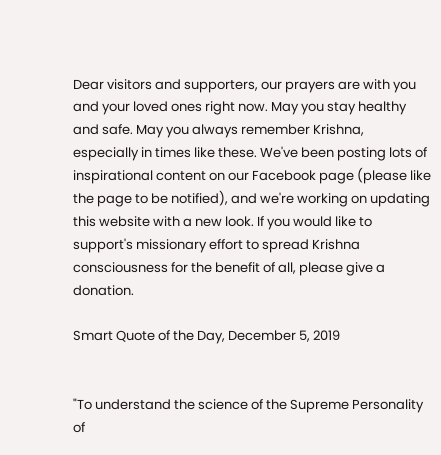Dear visitors and supporters, our prayers are with you and your loved ones right now. May you stay healthy and safe. May you always remember Krishna, especially in times like these. We've been posting lots of inspirational content on our Facebook page (please like the page to be notified), and we're working on updating this website with a new look. If you would like to support's missionary effort to spread Krishna consciousness for the benefit of all, please give a donation.

Smart Quote of the Day, December 5, 2019


"To understand the science of the Supreme Personality of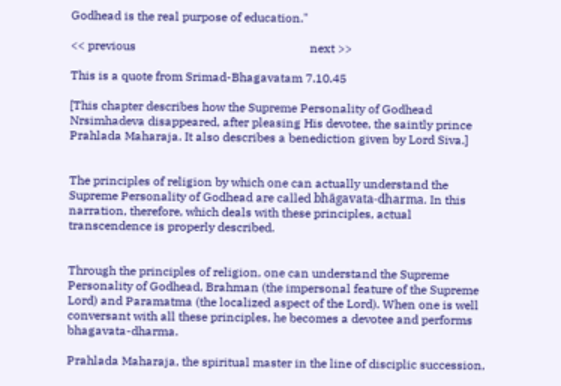Godhead is the real purpose of education."

<< previous                                                          next >>

This is a quote from Srimad-Bhagavatam 7.10.45

[This chapter describes how the Supreme Personality of Godhead Nrsimhadeva disappeared, after pleasing His devotee, the saintly prince Prahlada Maharaja. It also describes a benediction given by Lord Siva.]


The principles of religion by which one can actually understand the Supreme Personality of Godhead are called bhāgavata-dharma. In this narration, therefore, which deals with these principles, actual transcendence is properly described.


Through the principles of religion, one can understand the Supreme Personality of Godhead, Brahman (the impersonal feature of the Supreme Lord) and Paramatma (the localized aspect of the Lord). When one is well conversant with all these principles, he becomes a devotee and performs bhagavata-dharma.

Prahlada Maharaja, the spiritual master in the line of disciplic succession,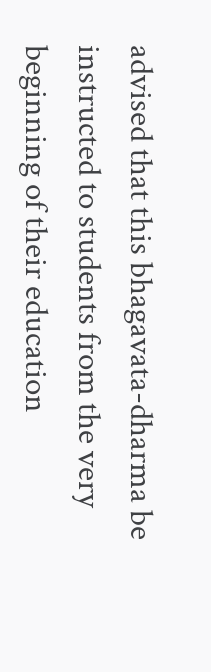advised that this bhagavata-dharma be instructed to students from the very beginning of their education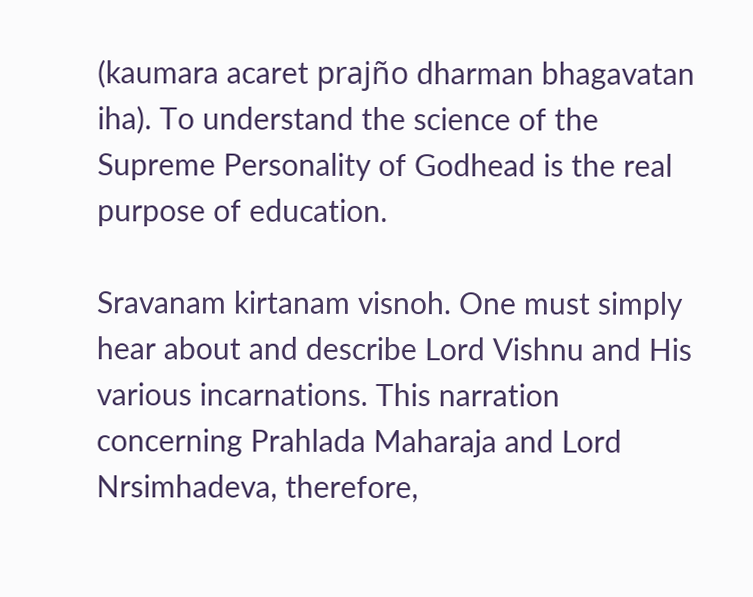(kaumara acaret prajño dharman bhagavatan iha). To understand the science of the Supreme Personality of Godhead is the real purpose of education.

Sravanam kirtanam visnoh. One must simply hear about and describe Lord Vishnu and His various incarnations. This narration concerning Prahlada Maharaja and Lord Nrsimhadeva, therefore,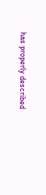has properly described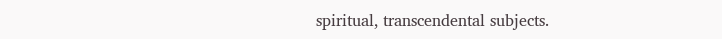spiritual, transcendental subjects.